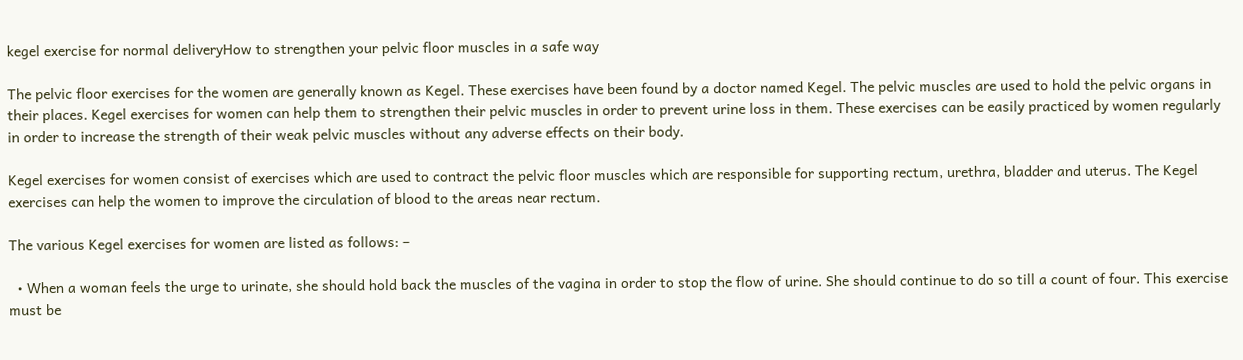kegel exercise for normal deliveryHow to strengthen your pelvic floor muscles in a safe way

The pelvic floor exercises for the women are generally known as Kegel. These exercises have been found by a doctor named Kegel. The pelvic muscles are used to hold the pelvic organs in their places. Kegel exercises for women can help them to strengthen their pelvic muscles in order to prevent urine loss in them. These exercises can be easily practiced by women regularly in order to increase the strength of their weak pelvic muscles without any adverse effects on their body.

Kegel exercises for women consist of exercises which are used to contract the pelvic floor muscles which are responsible for supporting rectum, urethra, bladder and uterus. The Kegel exercises can help the women to improve the circulation of blood to the areas near rectum.

The various Kegel exercises for women are listed as follows: –

  • When a woman feels the urge to urinate, she should hold back the muscles of the vagina in order to stop the flow of urine. She should continue to do so till a count of four. This exercise must be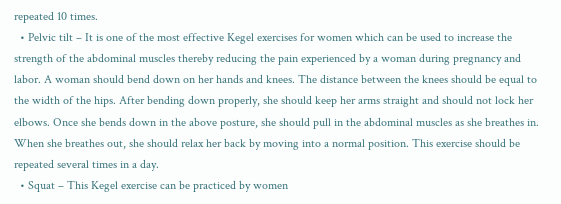repeated 10 times.
  • Pelvic tilt – It is one of the most effective Kegel exercises for women which can be used to increase the strength of the abdominal muscles thereby reducing the pain experienced by a woman during pregnancy and labor. A woman should bend down on her hands and knees. The distance between the knees should be equal to the width of the hips. After bending down properly, she should keep her arms straight and should not lock her elbows. Once she bends down in the above posture, she should pull in the abdominal muscles as she breathes in. When she breathes out, she should relax her back by moving into a normal position. This exercise should be repeated several times in a day.
  • Squat – This Kegel exercise can be practiced by women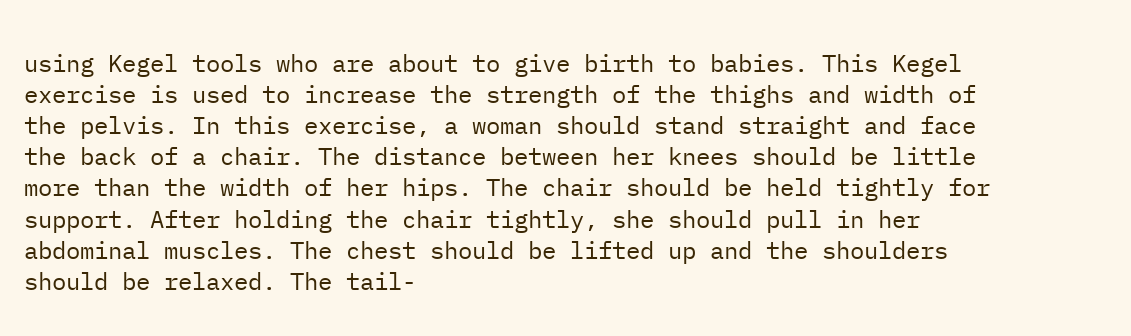using Kegel tools who are about to give birth to babies. This Kegel exercise is used to increase the strength of the thighs and width of the pelvis. In this exercise, a woman should stand straight and face the back of a chair. The distance between her knees should be little more than the width of her hips. The chair should be held tightly for support. After holding the chair tightly, she should pull in her abdominal muscles. The chest should be lifted up and the shoulders should be relaxed. The tail-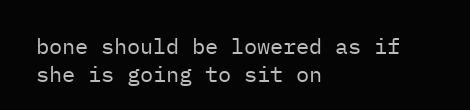bone should be lowered as if she is going to sit on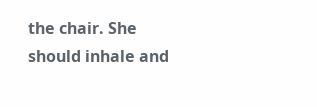the chair. She should inhale and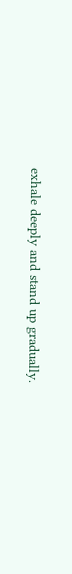exhale deeply and stand up gradually.